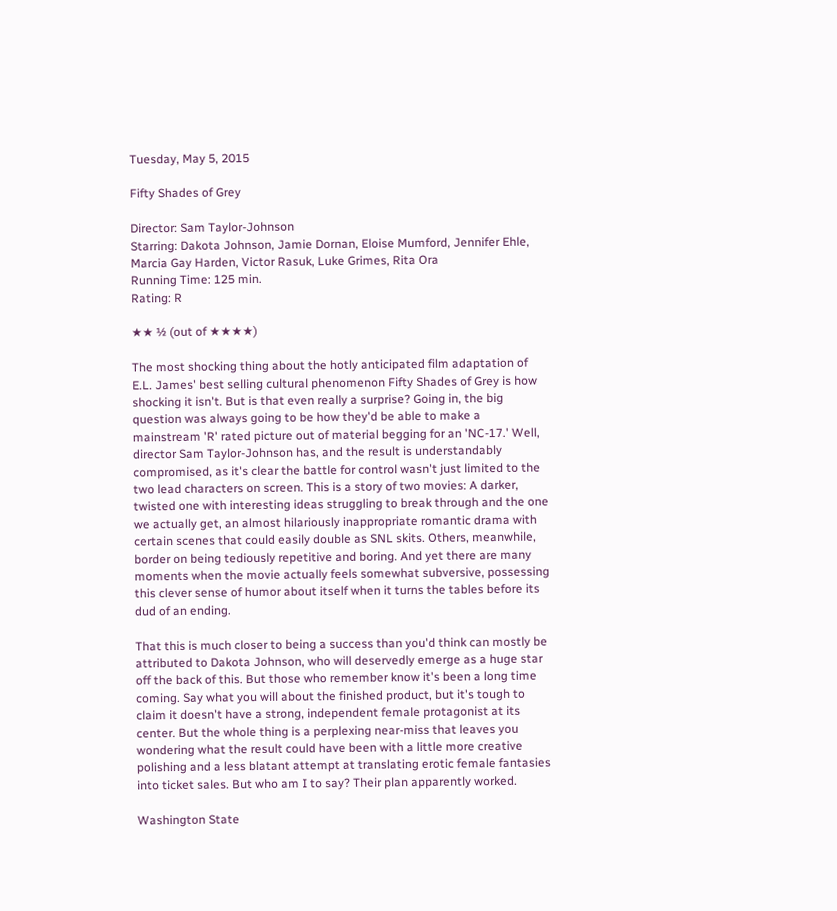Tuesday, May 5, 2015

Fifty Shades of Grey

Director: Sam Taylor-Johnson
Starring: Dakota Johnson, Jamie Dornan, Eloise Mumford, Jennifer Ehle, Marcia Gay Harden, Victor Rasuk, Luke Grimes, Rita Ora
Running Time: 125 min.
Rating: R

★★ ½ (out of ★★★★)

The most shocking thing about the hotly anticipated film adaptation of E.L. James' best selling cultural phenomenon Fifty Shades of Grey is how shocking it isn't. But is that even really a surprise? Going in, the big question was always going to be how they'd be able to make a mainstream 'R' rated picture out of material begging for an 'NC-17.' Well, director Sam Taylor-Johnson has, and the result is understandably compromised, as it's clear the battle for control wasn't just limited to the two lead characters on screen. This is a story of two movies: A darker, twisted one with interesting ideas struggling to break through and the one we actually get, an almost hilariously inappropriate romantic drama with certain scenes that could easily double as SNL skits. Others, meanwhile, border on being tediously repetitive and boring. And yet there are many moments when the movie actually feels somewhat subversive, possessing this clever sense of humor about itself when it turns the tables before its dud of an ending.

That this is much closer to being a success than you'd think can mostly be attributed to Dakota Johnson, who will deservedly emerge as a huge star off the back of this. But those who remember know it's been a long time coming. Say what you will about the finished product, but it's tough to claim it doesn't have a strong, independent female protagonist at its center. But the whole thing is a perplexing near-miss that leaves you wondering what the result could have been with a little more creative polishing and a less blatant attempt at translating erotic female fantasies into ticket sales. But who am I to say? Their plan apparently worked.

Washington State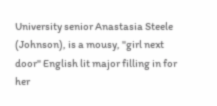University senior Anastasia Steele (Johnson), is a mousy, "girl next door" English lit major filling in for her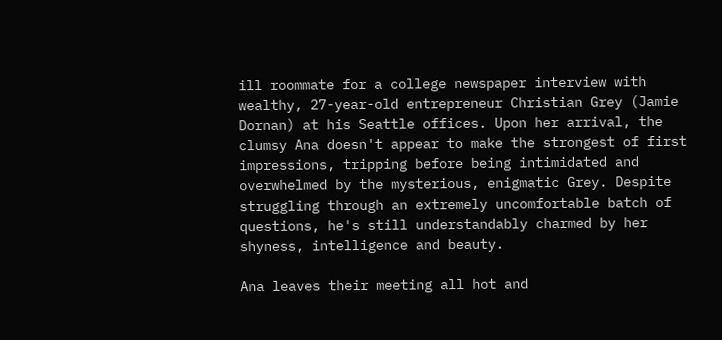ill roommate for a college newspaper interview with wealthy, 27-year-old entrepreneur Christian Grey (Jamie Dornan) at his Seattle offices. Upon her arrival, the clumsy Ana doesn't appear to make the strongest of first impressions, tripping before being intimidated and overwhelmed by the mysterious, enigmatic Grey. Despite struggling through an extremely uncomfortable batch of questions, he's still understandably charmed by her shyness, intelligence and beauty.

Ana leaves their meeting all hot and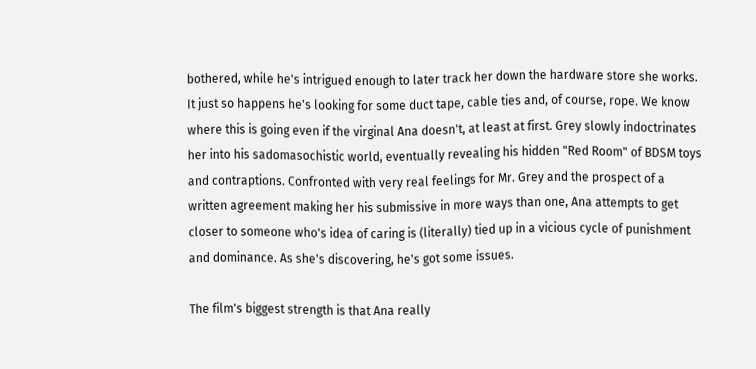bothered, while he's intrigued enough to later track her down the hardware store she works. It just so happens he's looking for some duct tape, cable ties and, of course, rope. We know where this is going even if the virginal Ana doesn't, at least at first. Grey slowly indoctrinates her into his sadomasochistic world, eventually revealing his hidden "Red Room" of BDSM toys and contraptions. Confronted with very real feelings for Mr. Grey and the prospect of a written agreement making her his submissive in more ways than one, Ana attempts to get closer to someone who's idea of caring is (literally) tied up in a vicious cycle of punishment and dominance. As she's discovering, he's got some issues.

The film's biggest strength is that Ana really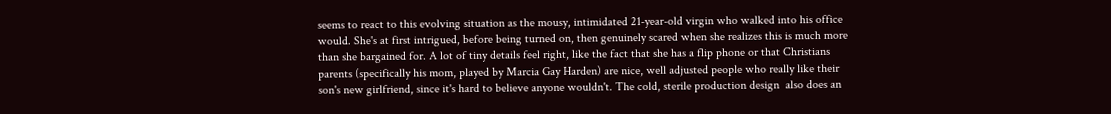seems to react to this evolving situation as the mousy, intimidated 21-year-old virgin who walked into his office would. She's at first intrigued, before being turned on, then genuinely scared when she realizes this is much more than she bargained for. A lot of tiny details feel right, like the fact that she has a flip phone or that Christians parents (specifically his mom, played by Marcia Gay Harden) are nice, well adjusted people who really like their son's new girlfriend, since it's hard to believe anyone wouldn't. The cold, sterile production design  also does an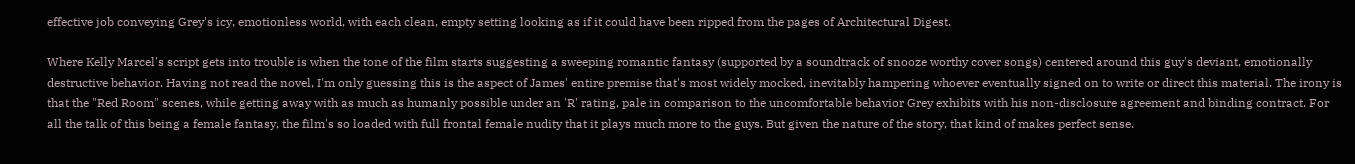effective job conveying Grey's icy, emotionless world, with each clean, empty setting looking as if it could have been ripped from the pages of Architectural Digest.

Where Kelly Marcel's script gets into trouble is when the tone of the film starts suggesting a sweeping romantic fantasy (supported by a soundtrack of snooze worthy cover songs) centered around this guy's deviant, emotionally destructive behavior. Having not read the novel, I'm only guessing this is the aspect of James' entire premise that's most widely mocked, inevitably hampering whoever eventually signed on to write or direct this material. The irony is that the "Red Room" scenes, while getting away with as much as humanly possible under an 'R' rating, pale in comparison to the uncomfortable behavior Grey exhibits with his non-disclosure agreement and binding contract. For all the talk of this being a female fantasy, the film's so loaded with full frontal female nudity that it plays much more to the guys. But given the nature of the story, that kind of makes perfect sense.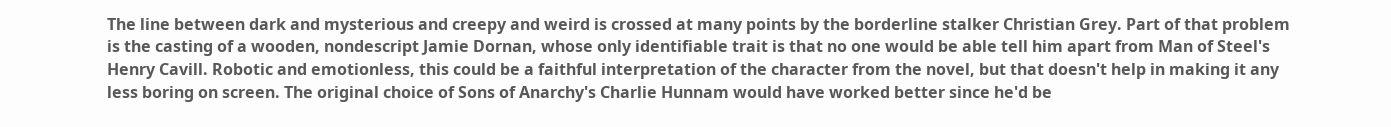The line between dark and mysterious and creepy and weird is crossed at many points by the borderline stalker Christian Grey. Part of that problem is the casting of a wooden, nondescript Jamie Dornan, whose only identifiable trait is that no one would be able tell him apart from Man of Steel's Henry Cavill. Robotic and emotionless, this could be a faithful interpretation of the character from the novel, but that doesn't help in making it any less boring on screen. The original choice of Sons of Anarchy's Charlie Hunnam would have worked better since he'd be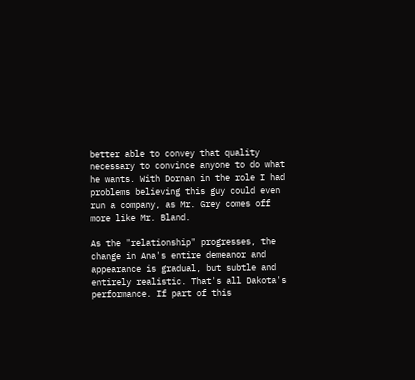better able to convey that quality necessary to convince anyone to do what he wants. With Dornan in the role I had problems believing this guy could even run a company, as Mr. Grey comes off more like Mr. Bland.

As the "relationship" progresses, the change in Ana's entire demeanor and appearance is gradual, but subtle and entirely realistic. That's all Dakota's performance. If part of this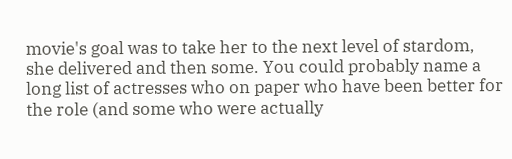movie's goal was to take her to the next level of stardom, she delivered and then some. You could probably name a long list of actresses who on paper who have been better for the role (and some who were actually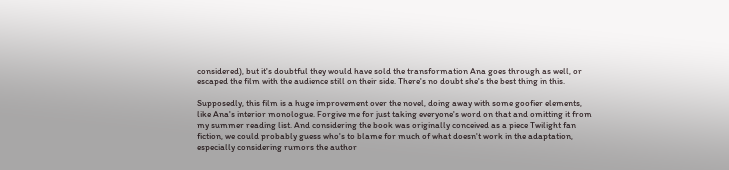considered), but it's doubtful they would have sold the transformation Ana goes through as well, or escaped the film with the audience still on their side. There's no doubt she's the best thing in this.

Supposedly, this film is a huge improvement over the novel, doing away with some goofier elements, like Ana's interior monologue. Forgive me for just taking everyone's word on that and omitting it from my summer reading list. And considering the book was originally conceived as a piece Twilight fan fiction, we could probably guess who's to blame for much of what doesn't work in the adaptation, especially considering rumors the author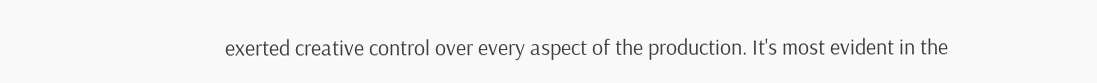exerted creative control over every aspect of the production. It's most evident in the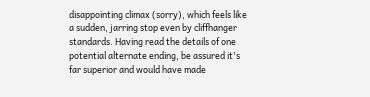disappointing climax (sorry), which feels like a sudden, jarring stop even by cliffhanger standards. Having read the details of one potential alternate ending, be assured it's far superior and would have made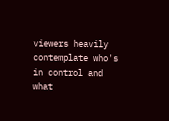viewers heavily contemplate who's in control and what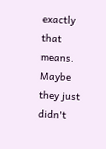exactly that means. Maybe they just didn't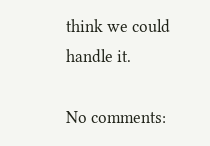think we could handle it.

No comments: